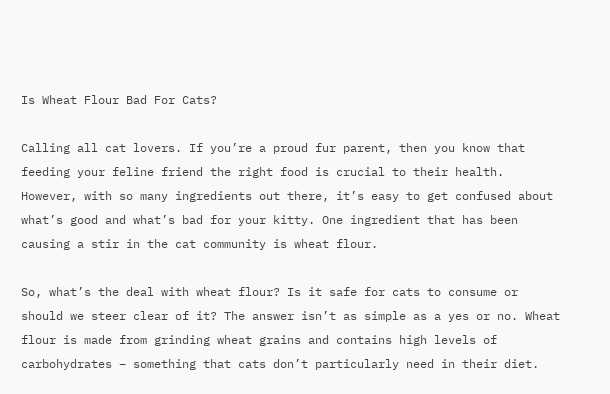Is Wheat Flour Bad For Cats?

Calling all cat lovers. If you’re a proud fur parent, then you know that feeding your feline friend the right food is crucial to their health. However, with so many ingredients out there, it’s easy to get confused about what’s good and what’s bad for your kitty. One ingredient that has been causing a stir in the cat community is wheat flour.

So, what’s the deal with wheat flour? Is it safe for cats to consume or should we steer clear of it? The answer isn’t as simple as a yes or no. Wheat flour is made from grinding wheat grains and contains high levels of carbohydrates – something that cats don’t particularly need in their diet.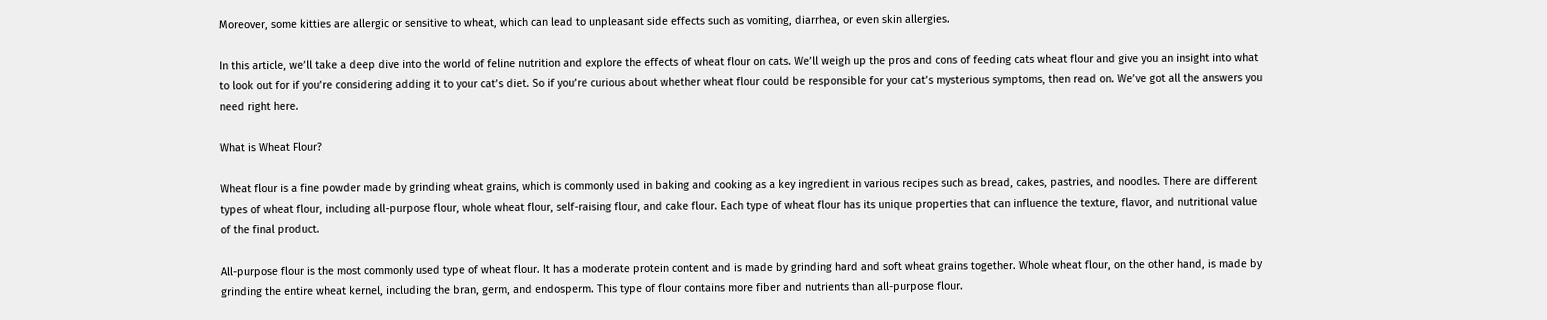Moreover, some kitties are allergic or sensitive to wheat, which can lead to unpleasant side effects such as vomiting, diarrhea, or even skin allergies.

In this article, we’ll take a deep dive into the world of feline nutrition and explore the effects of wheat flour on cats. We’ll weigh up the pros and cons of feeding cats wheat flour and give you an insight into what to look out for if you’re considering adding it to your cat’s diet. So if you’re curious about whether wheat flour could be responsible for your cat’s mysterious symptoms, then read on. We’ve got all the answers you need right here.

What is Wheat Flour?

Wheat flour is a fine powder made by grinding wheat grains, which is commonly used in baking and cooking as a key ingredient in various recipes such as bread, cakes, pastries, and noodles. There are different types of wheat flour, including all-purpose flour, whole wheat flour, self-raising flour, and cake flour. Each type of wheat flour has its unique properties that can influence the texture, flavor, and nutritional value of the final product.

All-purpose flour is the most commonly used type of wheat flour. It has a moderate protein content and is made by grinding hard and soft wheat grains together. Whole wheat flour, on the other hand, is made by grinding the entire wheat kernel, including the bran, germ, and endosperm. This type of flour contains more fiber and nutrients than all-purpose flour.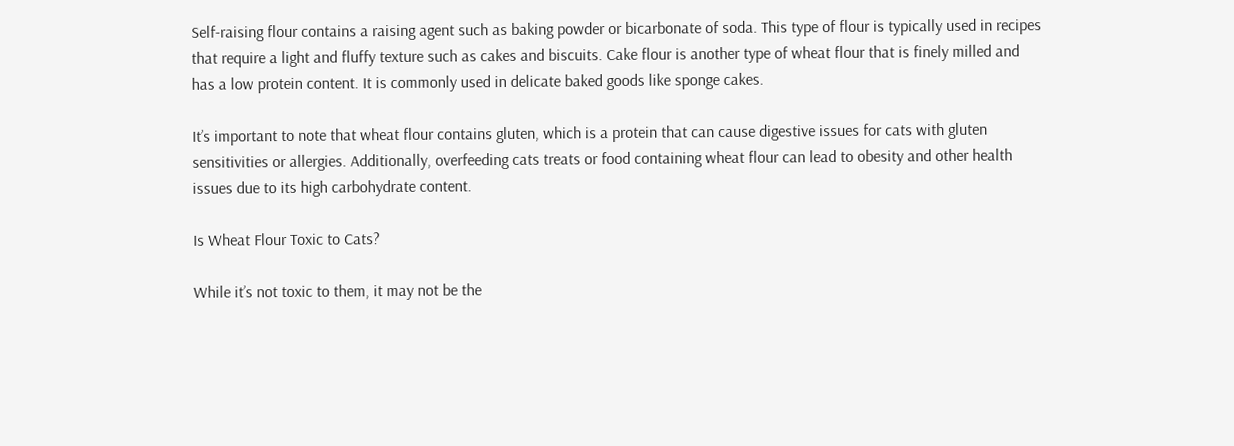Self-raising flour contains a raising agent such as baking powder or bicarbonate of soda. This type of flour is typically used in recipes that require a light and fluffy texture such as cakes and biscuits. Cake flour is another type of wheat flour that is finely milled and has a low protein content. It is commonly used in delicate baked goods like sponge cakes.

It’s important to note that wheat flour contains gluten, which is a protein that can cause digestive issues for cats with gluten sensitivities or allergies. Additionally, overfeeding cats treats or food containing wheat flour can lead to obesity and other health issues due to its high carbohydrate content.

Is Wheat Flour Toxic to Cats?

While it’s not toxic to them, it may not be the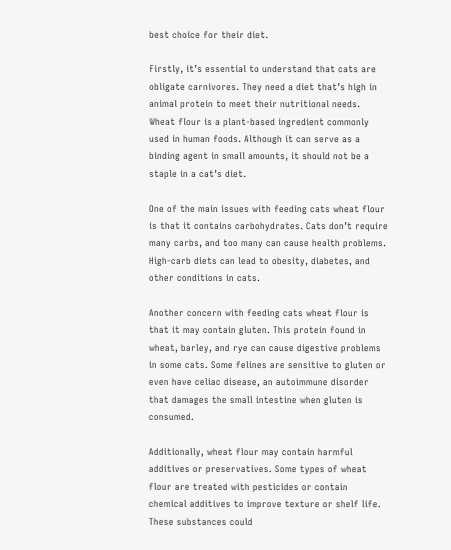best choice for their diet.

Firstly, it’s essential to understand that cats are obligate carnivores. They need a diet that’s high in animal protein to meet their nutritional needs. Wheat flour is a plant-based ingredient commonly used in human foods. Although it can serve as a binding agent in small amounts, it should not be a staple in a cat’s diet.

One of the main issues with feeding cats wheat flour is that it contains carbohydrates. Cats don’t require many carbs, and too many can cause health problems. High-carb diets can lead to obesity, diabetes, and other conditions in cats.

Another concern with feeding cats wheat flour is that it may contain gluten. This protein found in wheat, barley, and rye can cause digestive problems in some cats. Some felines are sensitive to gluten or even have celiac disease, an autoimmune disorder that damages the small intestine when gluten is consumed.

Additionally, wheat flour may contain harmful additives or preservatives. Some types of wheat flour are treated with pesticides or contain chemical additives to improve texture or shelf life. These substances could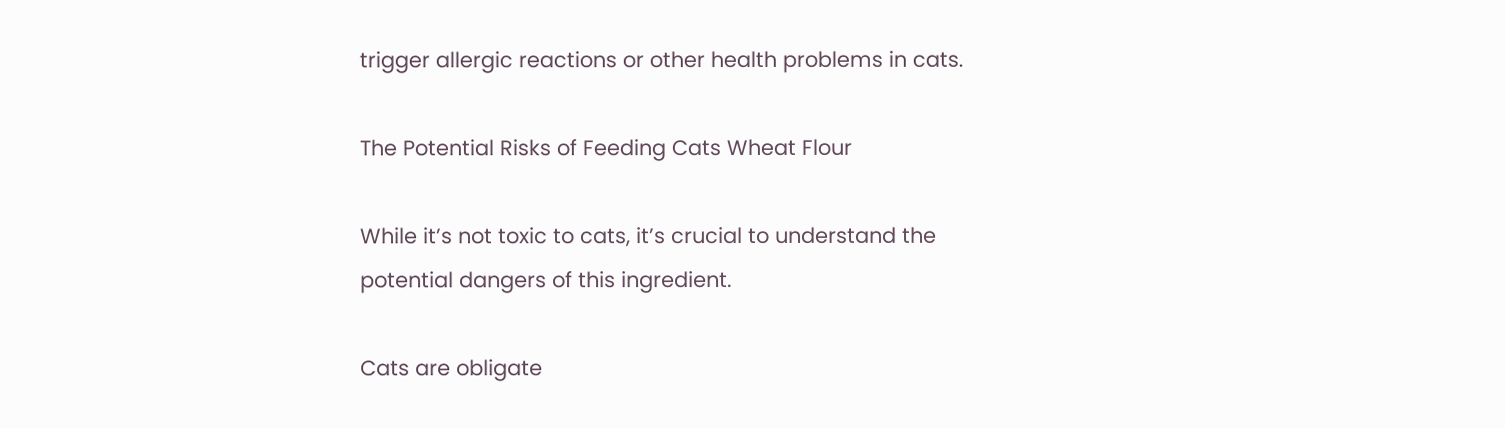trigger allergic reactions or other health problems in cats.

The Potential Risks of Feeding Cats Wheat Flour

While it’s not toxic to cats, it’s crucial to understand the potential dangers of this ingredient.

Cats are obligate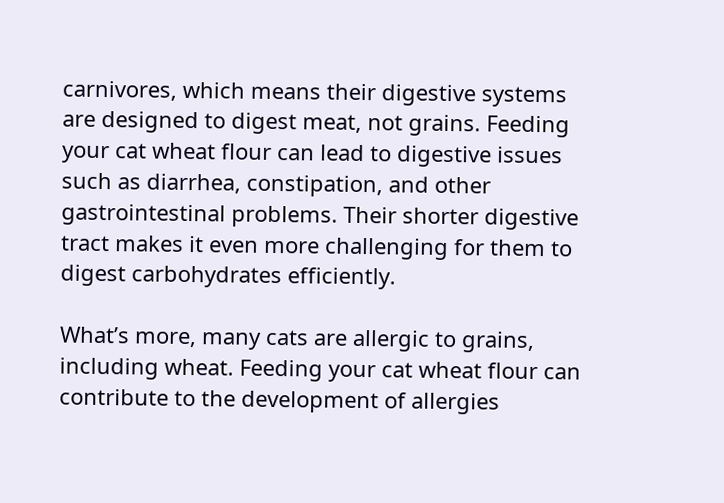carnivores, which means their digestive systems are designed to digest meat, not grains. Feeding your cat wheat flour can lead to digestive issues such as diarrhea, constipation, and other gastrointestinal problems. Their shorter digestive tract makes it even more challenging for them to digest carbohydrates efficiently.

What’s more, many cats are allergic to grains, including wheat. Feeding your cat wheat flour can contribute to the development of allergies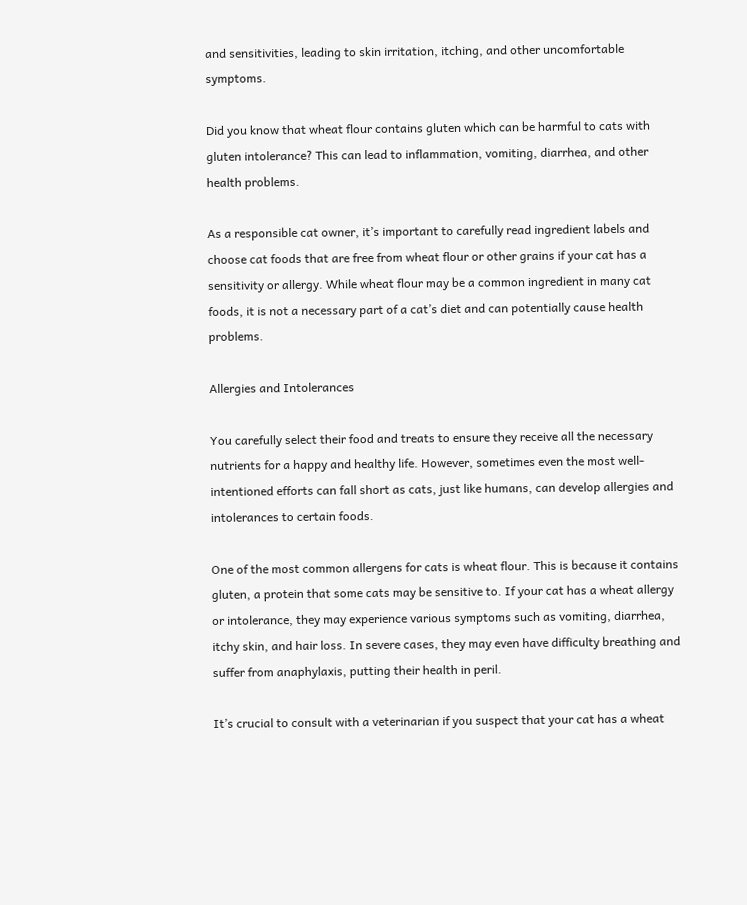and sensitivities, leading to skin irritation, itching, and other uncomfortable symptoms.

Did you know that wheat flour contains gluten which can be harmful to cats with gluten intolerance? This can lead to inflammation, vomiting, diarrhea, and other health problems.

As a responsible cat owner, it’s important to carefully read ingredient labels and choose cat foods that are free from wheat flour or other grains if your cat has a sensitivity or allergy. While wheat flour may be a common ingredient in many cat foods, it is not a necessary part of a cat’s diet and can potentially cause health problems.

Allergies and Intolerances

You carefully select their food and treats to ensure they receive all the necessary nutrients for a happy and healthy life. However, sometimes even the most well-intentioned efforts can fall short as cats, just like humans, can develop allergies and intolerances to certain foods.

One of the most common allergens for cats is wheat flour. This is because it contains gluten, a protein that some cats may be sensitive to. If your cat has a wheat allergy or intolerance, they may experience various symptoms such as vomiting, diarrhea, itchy skin, and hair loss. In severe cases, they may even have difficulty breathing and suffer from anaphylaxis, putting their health in peril.

It’s crucial to consult with a veterinarian if you suspect that your cat has a wheat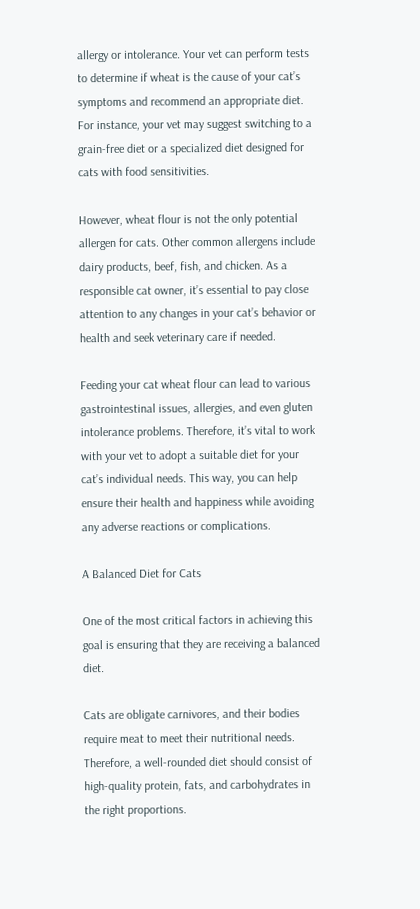allergy or intolerance. Your vet can perform tests to determine if wheat is the cause of your cat’s symptoms and recommend an appropriate diet. For instance, your vet may suggest switching to a grain-free diet or a specialized diet designed for cats with food sensitivities.

However, wheat flour is not the only potential allergen for cats. Other common allergens include dairy products, beef, fish, and chicken. As a responsible cat owner, it’s essential to pay close attention to any changes in your cat’s behavior or health and seek veterinary care if needed.

Feeding your cat wheat flour can lead to various gastrointestinal issues, allergies, and even gluten intolerance problems. Therefore, it’s vital to work with your vet to adopt a suitable diet for your cat’s individual needs. This way, you can help ensure their health and happiness while avoiding any adverse reactions or complications.

A Balanced Diet for Cats

One of the most critical factors in achieving this goal is ensuring that they are receiving a balanced diet.

Cats are obligate carnivores, and their bodies require meat to meet their nutritional needs. Therefore, a well-rounded diet should consist of high-quality protein, fats, and carbohydrates in the right proportions.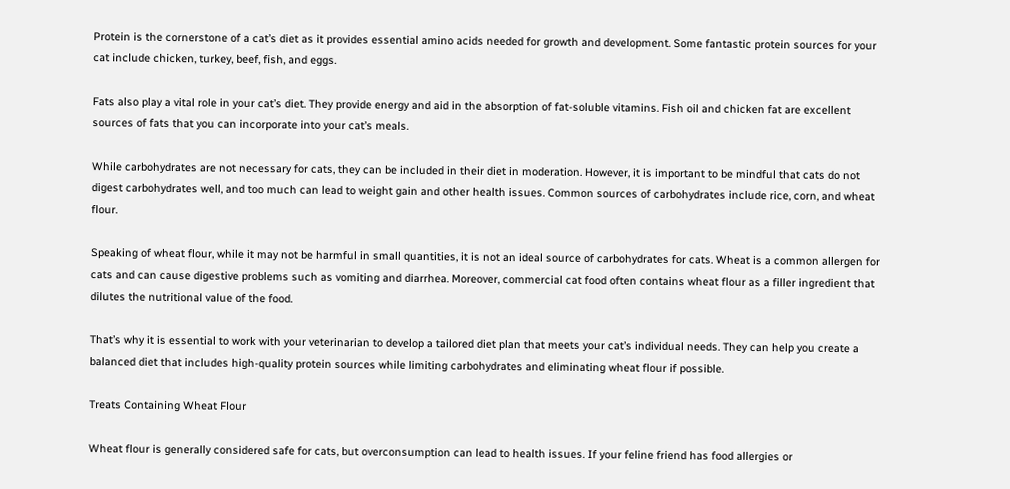Protein is the cornerstone of a cat’s diet as it provides essential amino acids needed for growth and development. Some fantastic protein sources for your cat include chicken, turkey, beef, fish, and eggs.

Fats also play a vital role in your cat’s diet. They provide energy and aid in the absorption of fat-soluble vitamins. Fish oil and chicken fat are excellent sources of fats that you can incorporate into your cat’s meals.

While carbohydrates are not necessary for cats, they can be included in their diet in moderation. However, it is important to be mindful that cats do not digest carbohydrates well, and too much can lead to weight gain and other health issues. Common sources of carbohydrates include rice, corn, and wheat flour.

Speaking of wheat flour, while it may not be harmful in small quantities, it is not an ideal source of carbohydrates for cats. Wheat is a common allergen for cats and can cause digestive problems such as vomiting and diarrhea. Moreover, commercial cat food often contains wheat flour as a filler ingredient that dilutes the nutritional value of the food.

That’s why it is essential to work with your veterinarian to develop a tailored diet plan that meets your cat’s individual needs. They can help you create a balanced diet that includes high-quality protein sources while limiting carbohydrates and eliminating wheat flour if possible.

Treats Containing Wheat Flour

Wheat flour is generally considered safe for cats, but overconsumption can lead to health issues. If your feline friend has food allergies or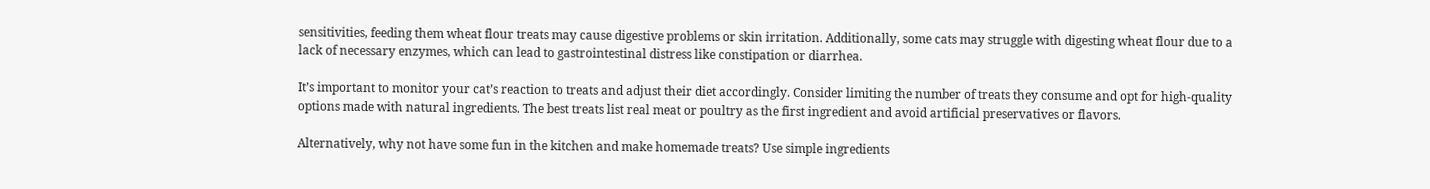sensitivities, feeding them wheat flour treats may cause digestive problems or skin irritation. Additionally, some cats may struggle with digesting wheat flour due to a lack of necessary enzymes, which can lead to gastrointestinal distress like constipation or diarrhea.

It’s important to monitor your cat’s reaction to treats and adjust their diet accordingly. Consider limiting the number of treats they consume and opt for high-quality options made with natural ingredients. The best treats list real meat or poultry as the first ingredient and avoid artificial preservatives or flavors.

Alternatively, why not have some fun in the kitchen and make homemade treats? Use simple ingredients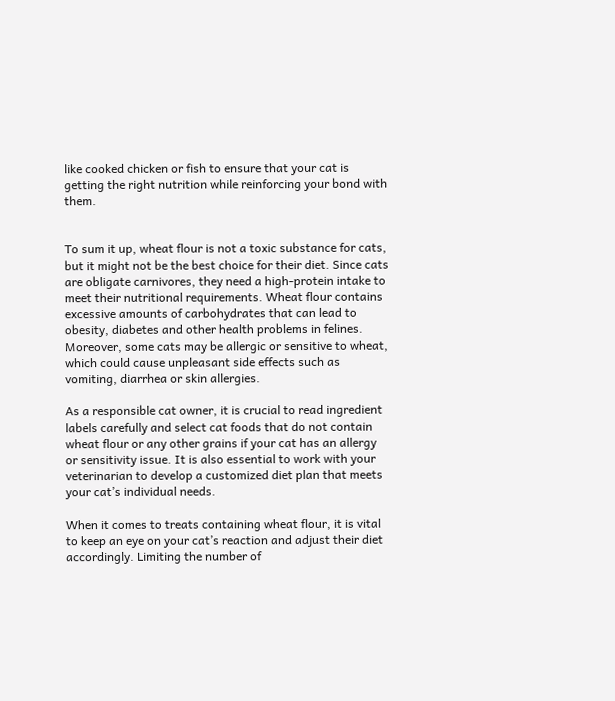like cooked chicken or fish to ensure that your cat is getting the right nutrition while reinforcing your bond with them.


To sum it up, wheat flour is not a toxic substance for cats, but it might not be the best choice for their diet. Since cats are obligate carnivores, they need a high-protein intake to meet their nutritional requirements. Wheat flour contains excessive amounts of carbohydrates that can lead to obesity, diabetes and other health problems in felines. Moreover, some cats may be allergic or sensitive to wheat, which could cause unpleasant side effects such as vomiting, diarrhea or skin allergies.

As a responsible cat owner, it is crucial to read ingredient labels carefully and select cat foods that do not contain wheat flour or any other grains if your cat has an allergy or sensitivity issue. It is also essential to work with your veterinarian to develop a customized diet plan that meets your cat’s individual needs.

When it comes to treats containing wheat flour, it is vital to keep an eye on your cat’s reaction and adjust their diet accordingly. Limiting the number of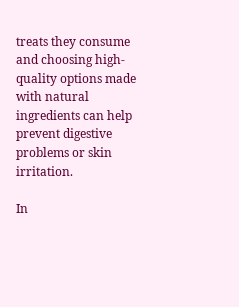treats they consume and choosing high-quality options made with natural ingredients can help prevent digestive problems or skin irritation.

In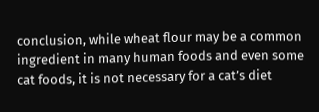conclusion, while wheat flour may be a common ingredient in many human foods and even some cat foods, it is not necessary for a cat’s diet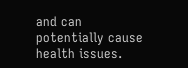and can potentially cause health issues.